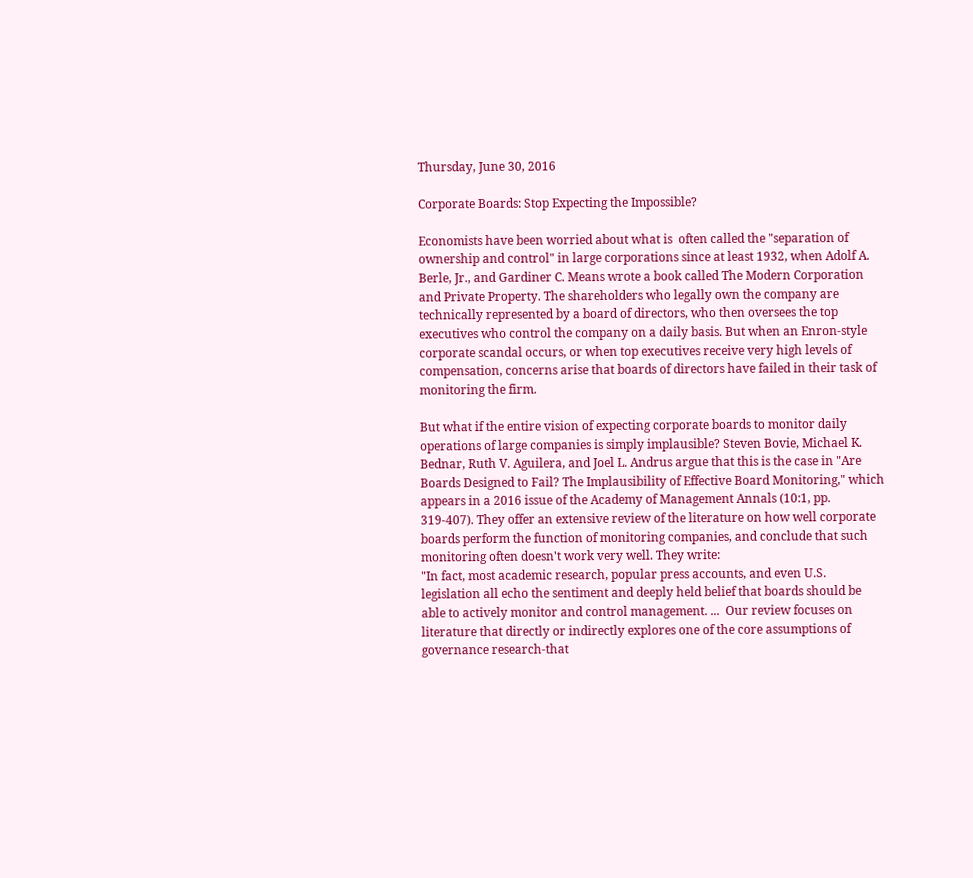Thursday, June 30, 2016

Corporate Boards: Stop Expecting the Impossible?

Economists have been worried about what is  often called the "separation of ownership and control" in large corporations since at least 1932, when Adolf A. Berle, Jr., and Gardiner C. Means wrote a book called The Modern Corporation and Private Property. The shareholders who legally own the company are technically represented by a board of directors, who then oversees the top executives who control the company on a daily basis. But when an Enron-style corporate scandal occurs, or when top executives receive very high levels of compensation, concerns arise that boards of directors have failed in their task of monitoring the firm.

But what if the entire vision of expecting corporate boards to monitor daily operations of large companies is simply implausible? Steven Bovie, Michael K. Bednar, Ruth V. Aguilera, and Joel L. Andrus argue that this is the case in "Are Boards Designed to Fail? The Implausibility of Effective Board Monitoring," which appears in a 2016 issue of the Academy of Management Annals (10:1, pp. 319-407). They offer an extensive review of the literature on how well corporate boards perform the function of monitoring companies, and conclude that such monitoring often doesn't work very well. They write:
"In fact, most academic research, popular press accounts, and even U.S. legislation all echo the sentiment and deeply held belief that boards should be able to actively monitor and control management. ...  Our review focuses on literature that directly or indirectly explores one of the core assumptions of governance research-that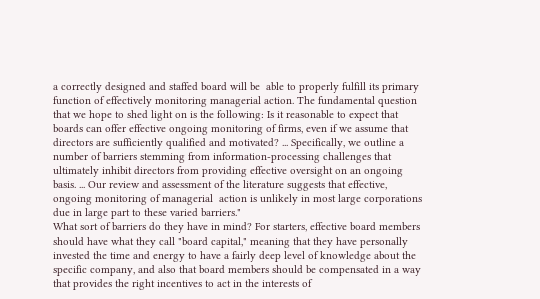a correctly designed and staffed board will be  able to properly fulfill its primary function of effectively monitoring managerial action. The fundamental question that we hope to shed light on is the following: Is it reasonable to expect that boards can offer effective ongoing monitoring of firms, even if we assume that directors are sufficiently qualified and motivated? ... Specifically, we outline a number of barriers stemming from information-processing challenges that   ultimately inhibit directors from providing effective oversight on an ongoing basis. ... Our review and assessment of the literature suggests that effective, ongoing monitoring of managerial  action is unlikely in most large corporations due in large part to these varied barriers."
What sort of barriers do they have in mind? For starters, effective board members should have what they call "board capital," meaning that they have personally invested the time and energy to have a fairly deep level of knowledge about the specific company, and also that board members should be compensated in a way that provides the right incentives to act in the interests of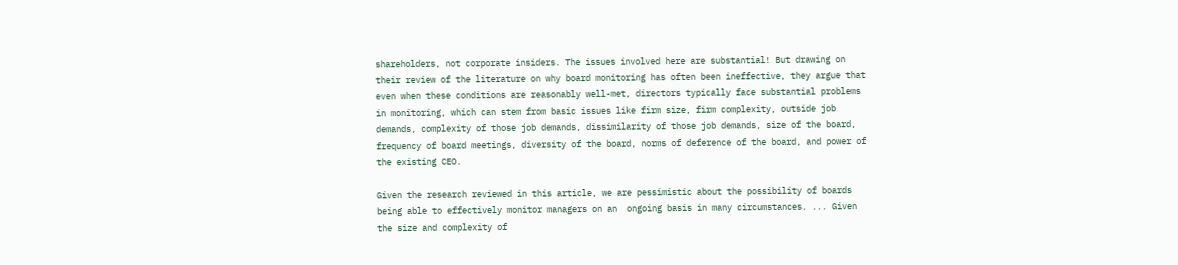shareholders, not corporate insiders. The issues involved here are substantial! But drawing on their review of the literature on why board monitoring has often been ineffective, they argue that even when these conditions are reasonably well-met, directors typically face substantial problems in monitoring, which can stem from basic issues like firm size, firm complexity, outside job demands, complexity of those job demands, dissimilarity of those job demands, size of the board, frequency of board meetings, diversity of the board, norms of deference of the board, and power of the existing CEO.

Given the research reviewed in this article, we are pessimistic about the possibility of boards being able to effectively monitor managers on an  ongoing basis in many circumstances. ... Given the size and complexity of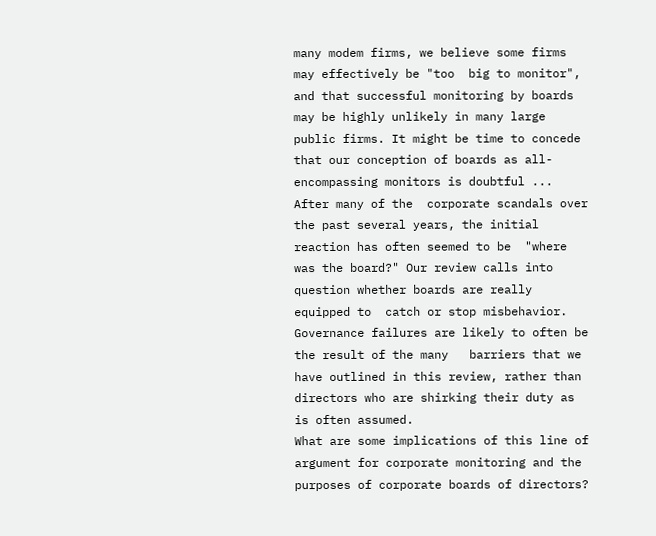many modem firms, we believe some firms may effectively be "too  big to monitor", and that successful monitoring by boards may be highly unlikely in many large public firms. It might be time to concede that our conception of boards as all-encompassing monitors is doubtful ... After many of the  corporate scandals over the past several years, the initial reaction has often seemed to be  "where was the board?" Our review calls into question whether boards are really equipped to  catch or stop misbehavior. Governance failures are likely to often be the result of the many   barriers that we have outlined in this review, rather than directors who are shirking their duty as is often assumed.
What are some implications of this line of argument for corporate monitoring and the purposes of corporate boards of directors?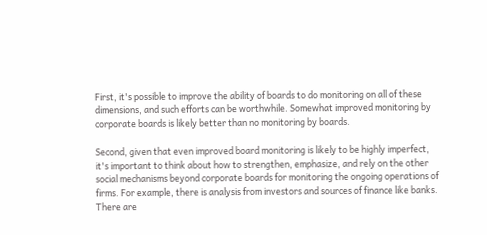First, it's possible to improve the ability of boards to do monitoring on all of these dimensions, and such efforts can be worthwhile. Somewhat improved monitoring by corporate boards is likely better than no monitoring by boards.

Second, given that even improved board monitoring is likely to be highly imperfect, it's important to think about how to strengthen, emphasize, and rely on the other social mechanisms beyond corporate boards for monitoring the ongoing operations of firms. For example, there is analysis from investors and sources of finance like banks. There are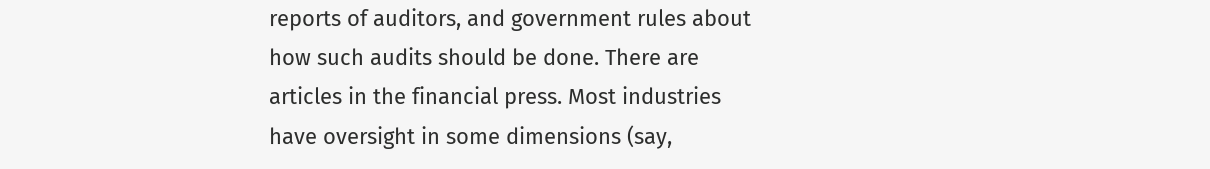reports of auditors, and government rules about how such audits should be done. There are articles in the financial press. Most industries have oversight in some dimensions (say,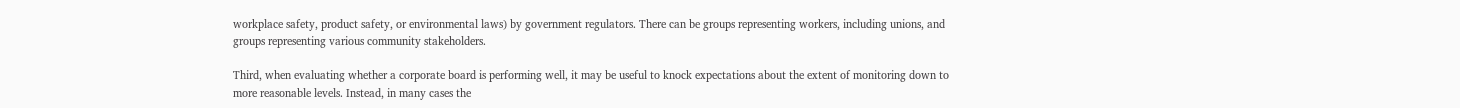workplace safety, product safety, or environmental laws) by government regulators. There can be groups representing workers, including unions, and groups representing various community stakeholders.

Third, when evaluating whether a corporate board is performing well, it may be useful to knock expectations about the extent of monitoring down to more reasonable levels. Instead, in many cases the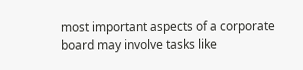most important aspects of a corporate board may involve tasks like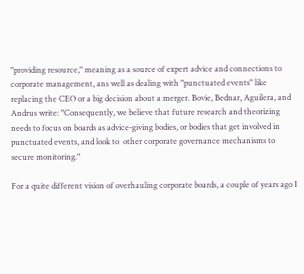"providing resource," meaning as a source of expert advice and connections to corporate management, ans well as dealing with "punctuated events" like replacing the CEO or a big decision about a merger. Bovie, Bednar, Aguilera, and Andrus write: "Consequently, we believe that future research and theorizing needs to focus on boards as advice-giving bodies, or bodies that get involved in punctuated events, and look to  other corporate governance mechanisms to secure monitoring."

For a quite different vision of overhauling corporate boards, a couple of years ago I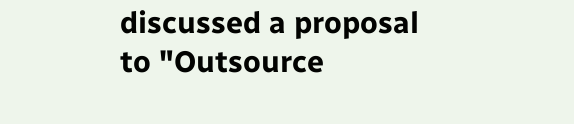discussed a proposal to "Outsource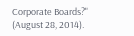Corporate Boards?" (August 28, 2014).